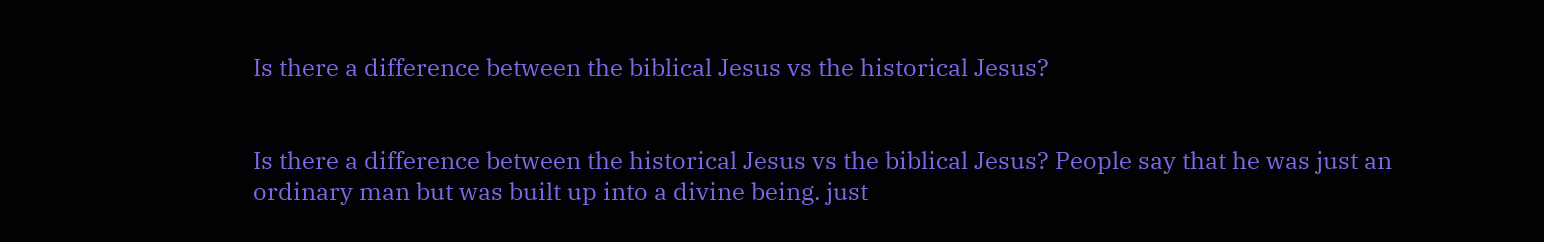Is there a difference between the biblical Jesus vs the historical Jesus?


Is there a difference between the historical Jesus vs the biblical Jesus? People say that he was just an ordinary man but was built up into a divine being. just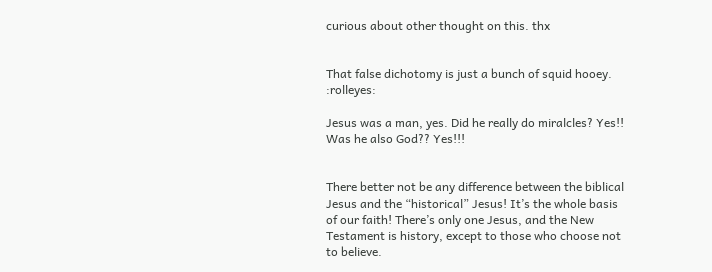curious about other thought on this. thx


That false dichotomy is just a bunch of squid hooey. :rolleyes:

Jesus was a man, yes. Did he really do miralcles? Yes!! Was he also God?? Yes!!!


There better not be any difference between the biblical Jesus and the “historical” Jesus! It’s the whole basis of our faith! There’s only one Jesus, and the New Testament is history, except to those who choose not to believe.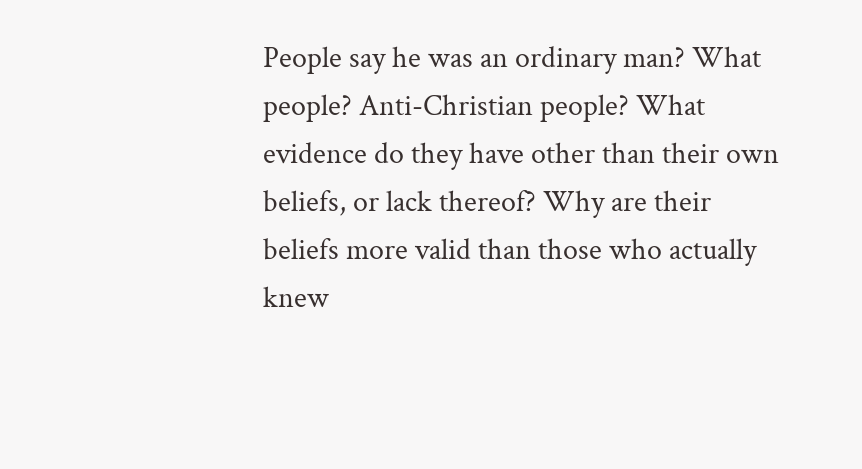People say he was an ordinary man? What people? Anti-Christian people? What evidence do they have other than their own beliefs, or lack thereof? Why are their beliefs more valid than those who actually knew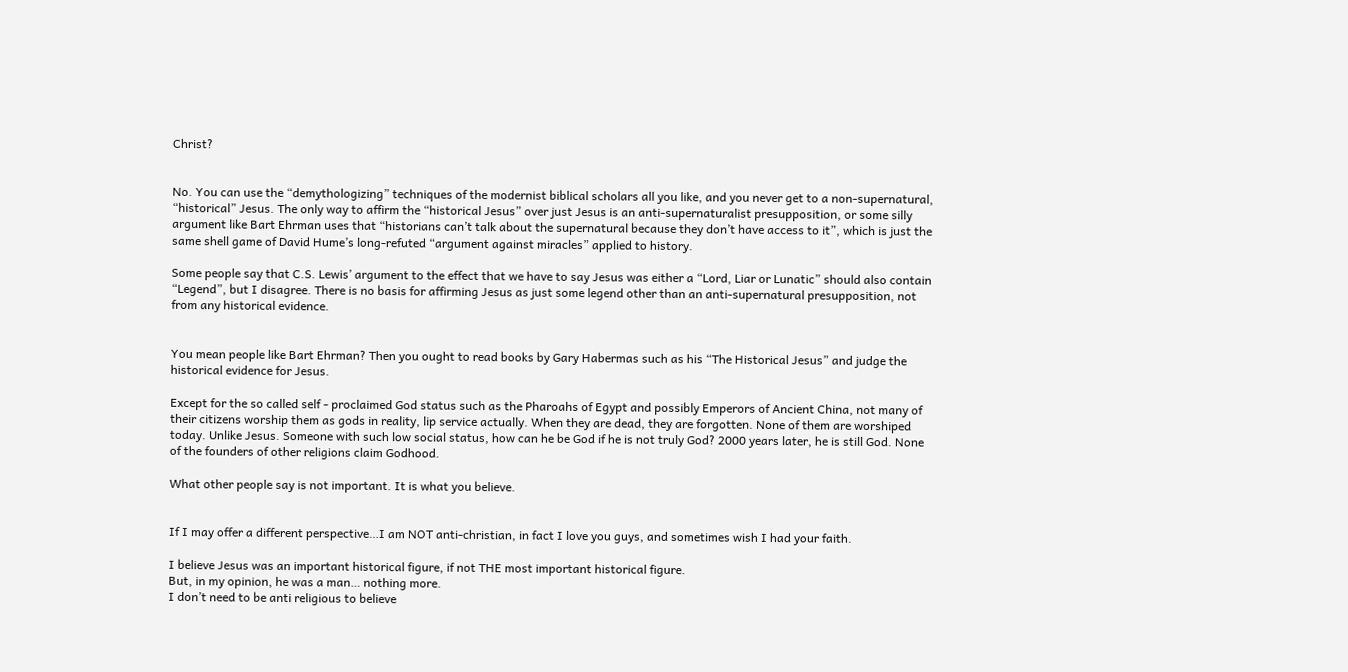Christ?


No. You can use the “demythologizing” techniques of the modernist biblical scholars all you like, and you never get to a non-supernatural, “historical” Jesus. The only way to affirm the “historical Jesus” over just Jesus is an anti-supernaturalist presupposition, or some silly argument like Bart Ehrman uses that “historians can’t talk about the supernatural because they don’t have access to it”, which is just the same shell game of David Hume’s long-refuted “argument against miracles” applied to history.

Some people say that C.S. Lewis’ argument to the effect that we have to say Jesus was either a “Lord, Liar or Lunatic” should also contain “Legend”, but I disagree. There is no basis for affirming Jesus as just some legend other than an anti-supernatural presupposition, not from any historical evidence.


You mean people like Bart Ehrman? Then you ought to read books by Gary Habermas such as his “The Historical Jesus” and judge the historical evidence for Jesus.

Except for the so called self - proclaimed God status such as the Pharoahs of Egypt and possibly Emperors of Ancient China, not many of their citizens worship them as gods in reality, lip service actually. When they are dead, they are forgotten. None of them are worshiped today. Unlike Jesus. Someone with such low social status, how can he be God if he is not truly God? 2000 years later, he is still God. None of the founders of other religions claim Godhood.

What other people say is not important. It is what you believe.


If I may offer a different perspective…I am NOT anti-christian, in fact I love you guys, and sometimes wish I had your faith.

I believe Jesus was an important historical figure, if not THE most important historical figure.
But, in my opinion, he was a man… nothing more.
I don’t need to be anti religious to believe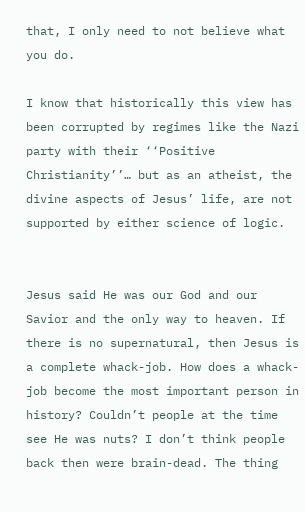that, I only need to not believe what you do.

I know that historically this view has been corrupted by regimes like the Nazi party with their ‘‘Positive Christianity’’… but as an atheist, the divine aspects of Jesus’ life, are not supported by either science of logic.


Jesus said He was our God and our Savior and the only way to heaven. If there is no supernatural, then Jesus is a complete whack-job. How does a whack-job become the most important person in history? Couldn’t people at the time see He was nuts? I don’t think people back then were brain-dead. The thing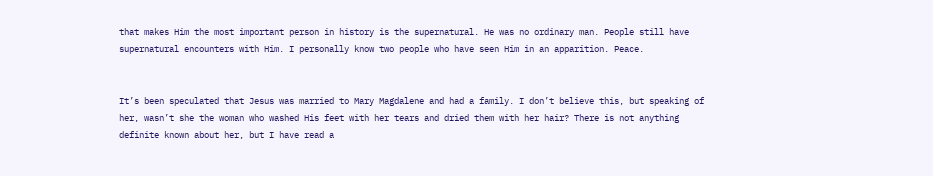that makes Him the most important person in history is the supernatural. He was no ordinary man. People still have supernatural encounters with Him. I personally know two people who have seen Him in an apparition. Peace.


It’s been speculated that Jesus was married to Mary Magdalene and had a family. I don’t believe this, but speaking of her, wasn’t she the woman who washed His feet with her tears and dried them with her hair? There is not anything definite known about her, but I have read a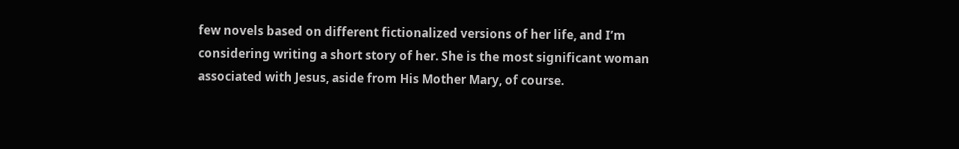few novels based on different fictionalized versions of her life, and I’m considering writing a short story of her. She is the most significant woman associated with Jesus, aside from His Mother Mary, of course.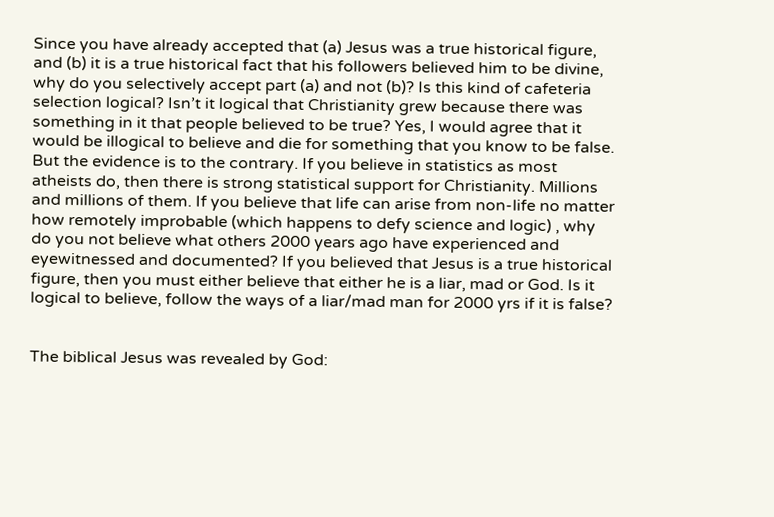Since you have already accepted that (a) Jesus was a true historical figure, and (b) it is a true historical fact that his followers believed him to be divine, why do you selectively accept part (a) and not (b)? Is this kind of cafeteria selection logical? Isn’t it logical that Christianity grew because there was something in it that people believed to be true? Yes, I would agree that it would be illogical to believe and die for something that you know to be false. But the evidence is to the contrary. If you believe in statistics as most atheists do, then there is strong statistical support for Christianity. Millions and millions of them. If you believe that life can arise from non-life no matter how remotely improbable (which happens to defy science and logic) , why do you not believe what others 2000 years ago have experienced and eyewitnessed and documented? If you believed that Jesus is a true historical figure, then you must either believe that either he is a liar, mad or God. Is it logical to believe, follow the ways of a liar/mad man for 2000 yrs if it is false?


The biblical Jesus was revealed by God: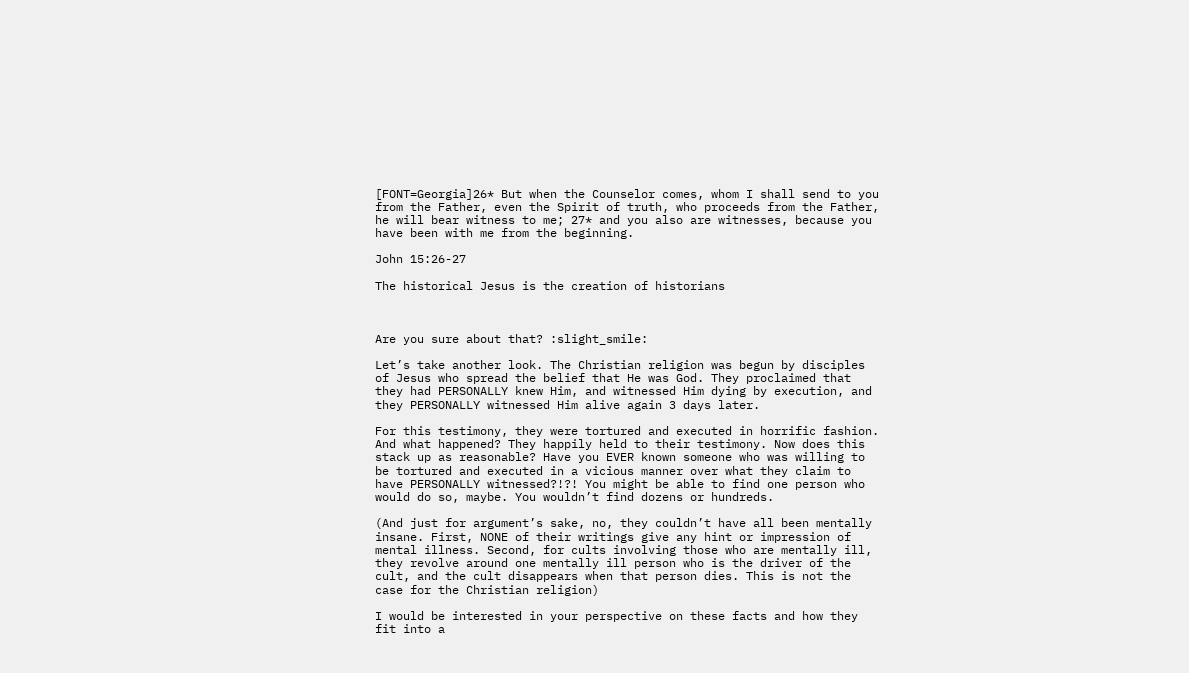[FONT=Georgia]26* But when the Counselor comes, whom I shall send to you from the Father, even the Spirit of truth, who proceeds from the Father, he will bear witness to me; 27* and you also are witnesses, because you have been with me from the beginning.

John 15:26-27

The historical Jesus is the creation of historians



Are you sure about that? :slight_smile:

Let’s take another look. The Christian religion was begun by disciples of Jesus who spread the belief that He was God. They proclaimed that they had PERSONALLY knew Him, and witnessed Him dying by execution, and they PERSONALLY witnessed Him alive again 3 days later.

For this testimony, they were tortured and executed in horrific fashion. And what happened? They happily held to their testimony. Now does this stack up as reasonable? Have you EVER known someone who was willing to be tortured and executed in a vicious manner over what they claim to have PERSONALLY witnessed?!?! You might be able to find one person who would do so, maybe. You wouldn’t find dozens or hundreds.

(And just for argument’s sake, no, they couldn’t have all been mentally insane. First, NONE of their writings give any hint or impression of mental illness. Second, for cults involving those who are mentally ill, they revolve around one mentally ill person who is the driver of the cult, and the cult disappears when that person dies. This is not the case for the Christian religion)

I would be interested in your perspective on these facts and how they fit into a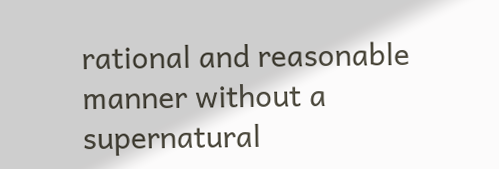rational and reasonable manner without a supernatural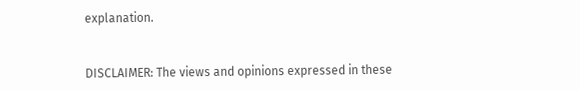explanation.


DISCLAIMER: The views and opinions expressed in these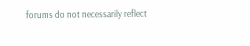forums do not necessarily reflect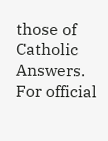those of Catholic Answers. For official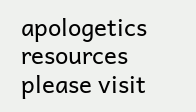apologetics resources please visit